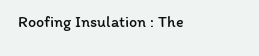Roofing Insulation : The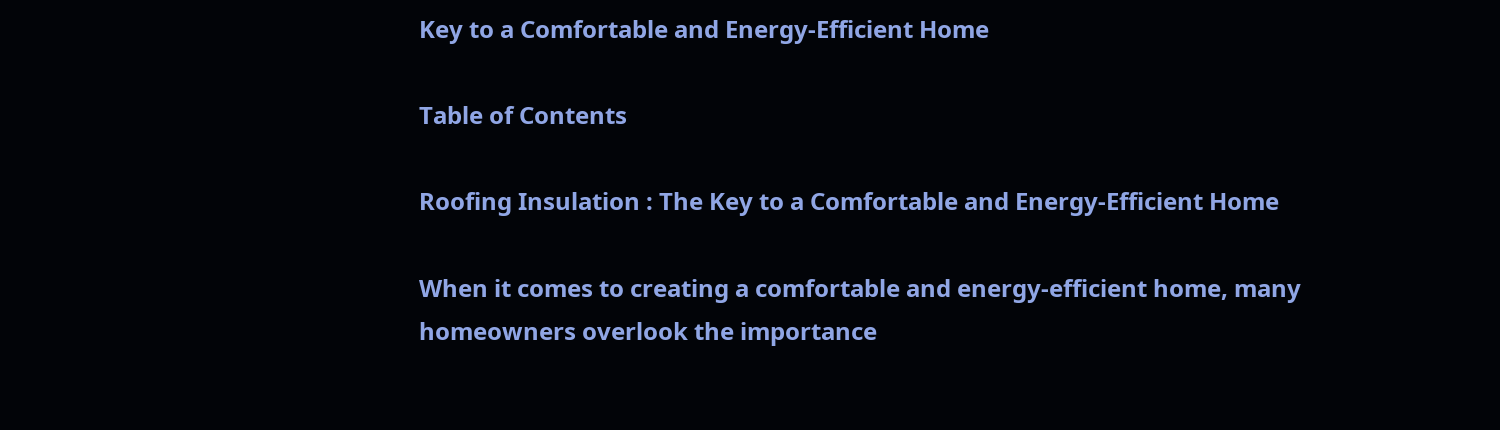Key to a Comfortable and Energy-Efficient Home

Table of Contents

Roofing Insulation : The Key to a Comfortable and Energy-Efficient Home

When it comes to creating a comfortable and energy-efficient home, many homeowners overlook the importance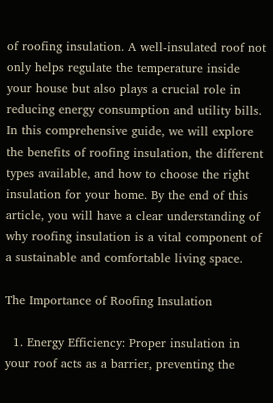of roofing insulation. A well-insulated roof not only helps regulate the temperature inside your house but also plays a crucial role in reducing energy consumption and utility bills. In this comprehensive guide, we will explore the benefits of roofing insulation, the different types available, and how to choose the right insulation for your home. By the end of this article, you will have a clear understanding of why roofing insulation is a vital component of a sustainable and comfortable living space.

The Importance of Roofing Insulation

  1. Energy Efficiency: Proper insulation in your roof acts as a barrier, preventing the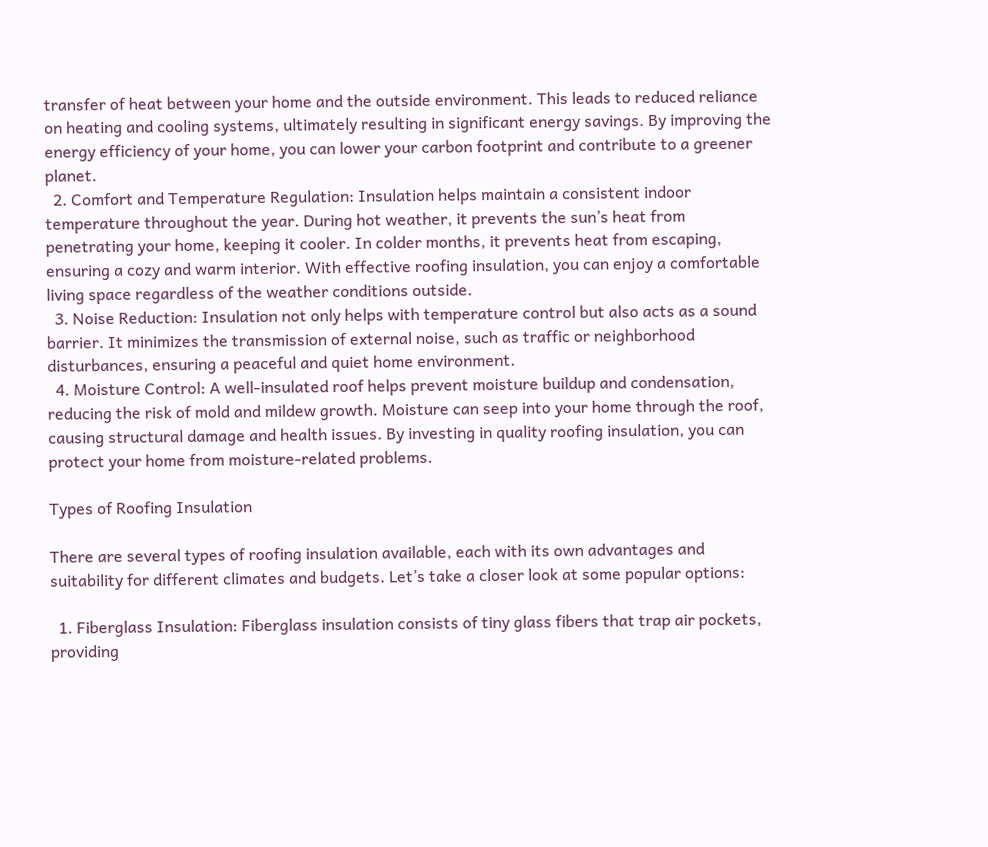transfer of heat between your home and the outside environment. This leads to reduced reliance on heating and cooling systems, ultimately resulting in significant energy savings. By improving the energy efficiency of your home, you can lower your carbon footprint and contribute to a greener planet.
  2. Comfort and Temperature Regulation: Insulation helps maintain a consistent indoor temperature throughout the year. During hot weather, it prevents the sun’s heat from penetrating your home, keeping it cooler. In colder months, it prevents heat from escaping, ensuring a cozy and warm interior. With effective roofing insulation, you can enjoy a comfortable living space regardless of the weather conditions outside.
  3. Noise Reduction: Insulation not only helps with temperature control but also acts as a sound barrier. It minimizes the transmission of external noise, such as traffic or neighborhood disturbances, ensuring a peaceful and quiet home environment.
  4. Moisture Control: A well-insulated roof helps prevent moisture buildup and condensation, reducing the risk of mold and mildew growth. Moisture can seep into your home through the roof, causing structural damage and health issues. By investing in quality roofing insulation, you can protect your home from moisture-related problems.

Types of Roofing Insulation

There are several types of roofing insulation available, each with its own advantages and suitability for different climates and budgets. Let’s take a closer look at some popular options:

  1. Fiberglass Insulation: Fiberglass insulation consists of tiny glass fibers that trap air pockets, providing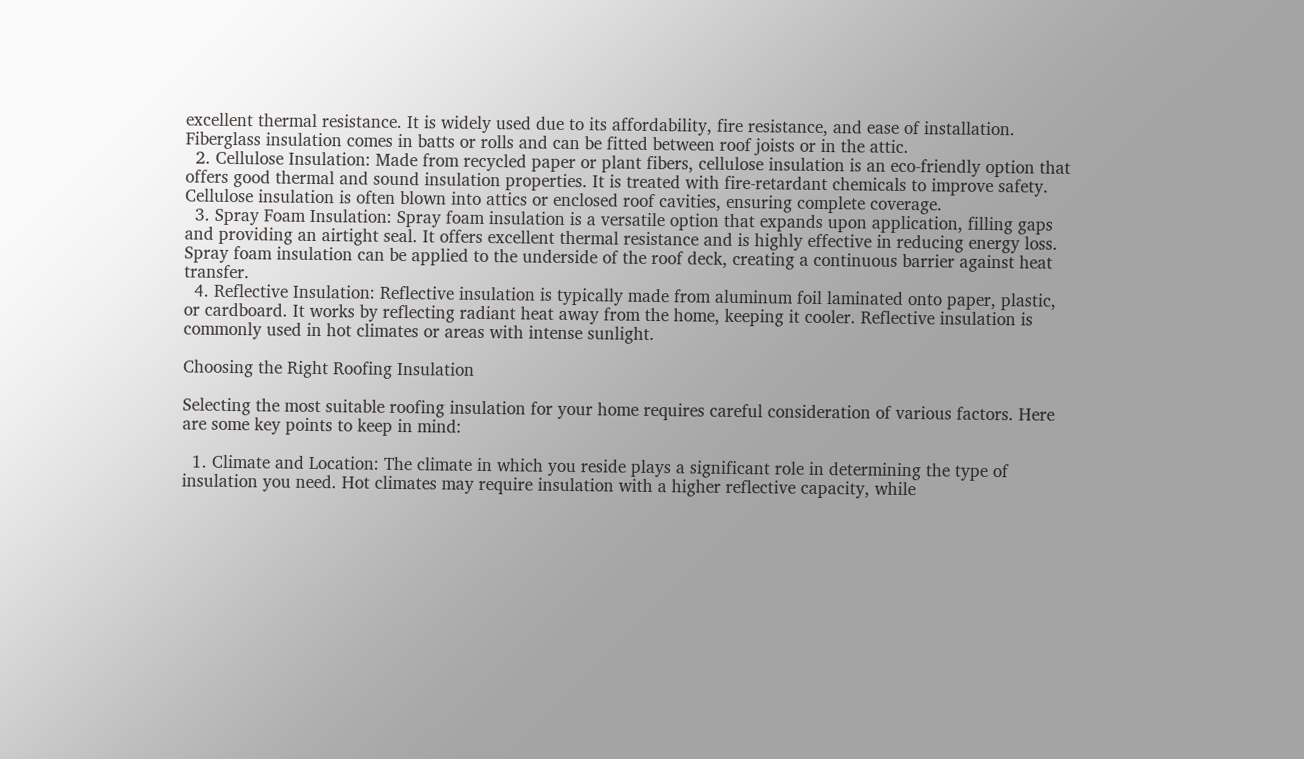excellent thermal resistance. It is widely used due to its affordability, fire resistance, and ease of installation. Fiberglass insulation comes in batts or rolls and can be fitted between roof joists or in the attic.
  2. Cellulose Insulation: Made from recycled paper or plant fibers, cellulose insulation is an eco-friendly option that offers good thermal and sound insulation properties. It is treated with fire-retardant chemicals to improve safety. Cellulose insulation is often blown into attics or enclosed roof cavities, ensuring complete coverage.
  3. Spray Foam Insulation: Spray foam insulation is a versatile option that expands upon application, filling gaps and providing an airtight seal. It offers excellent thermal resistance and is highly effective in reducing energy loss. Spray foam insulation can be applied to the underside of the roof deck, creating a continuous barrier against heat transfer.
  4. Reflective Insulation: Reflective insulation is typically made from aluminum foil laminated onto paper, plastic, or cardboard. It works by reflecting radiant heat away from the home, keeping it cooler. Reflective insulation is commonly used in hot climates or areas with intense sunlight.

Choosing the Right Roofing Insulation

Selecting the most suitable roofing insulation for your home requires careful consideration of various factors. Here are some key points to keep in mind:

  1. Climate and Location: The climate in which you reside plays a significant role in determining the type of insulation you need. Hot climates may require insulation with a higher reflective capacity, while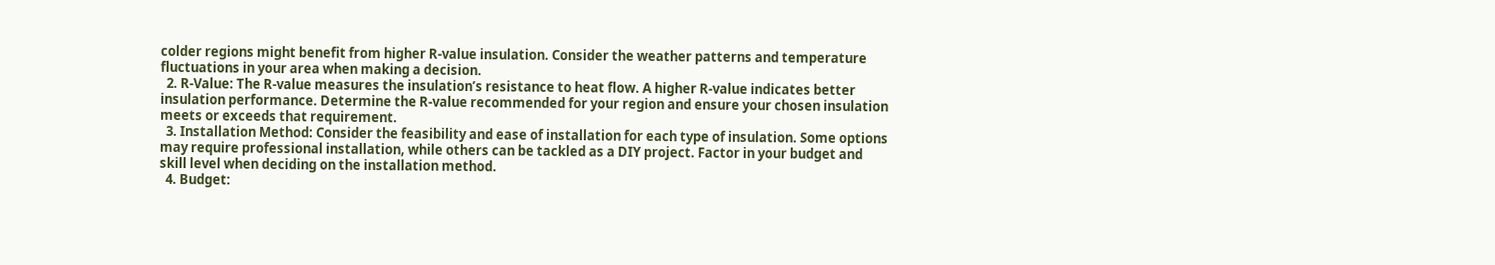colder regions might benefit from higher R-value insulation. Consider the weather patterns and temperature fluctuations in your area when making a decision.
  2. R-Value: The R-value measures the insulation’s resistance to heat flow. A higher R-value indicates better insulation performance. Determine the R-value recommended for your region and ensure your chosen insulation meets or exceeds that requirement.
  3. Installation Method: Consider the feasibility and ease of installation for each type of insulation. Some options may require professional installation, while others can be tackled as a DIY project. Factor in your budget and skill level when deciding on the installation method.
  4. Budget: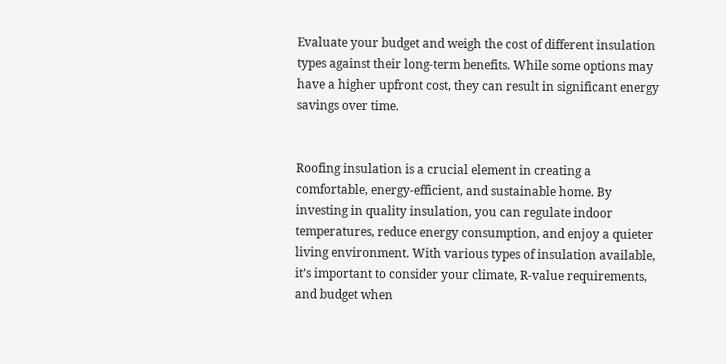Evaluate your budget and weigh the cost of different insulation types against their long-term benefits. While some options may have a higher upfront cost, they can result in significant energy savings over time.


Roofing insulation is a crucial element in creating a comfortable, energy-efficient, and sustainable home. By investing in quality insulation, you can regulate indoor temperatures, reduce energy consumption, and enjoy a quieter living environment. With various types of insulation available, it’s important to consider your climate, R-value requirements, and budget when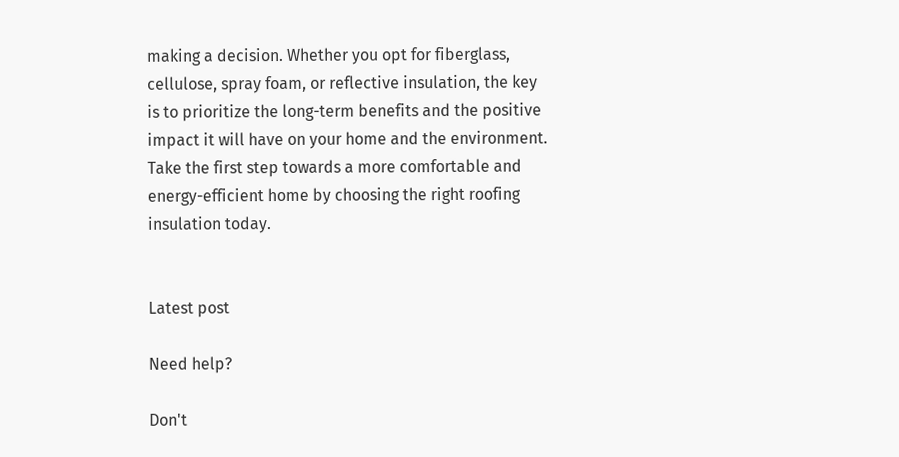making a decision. Whether you opt for fiberglass, cellulose, spray foam, or reflective insulation, the key is to prioritize the long-term benefits and the positive impact it will have on your home and the environment. Take the first step towards a more comfortable and energy-efficient home by choosing the right roofing insulation today.


Latest post

Need help?

Don't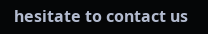hesitate to contact us